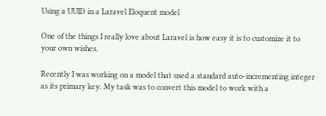Using a UUID in a Laravel Eloquent model

One of the things I really love about Laravel is how easy it is to customize it to your own wishes.

Recently I was working on a model that used a standard auto-incrementing integer as its primary key. My task was to convert this model to work with a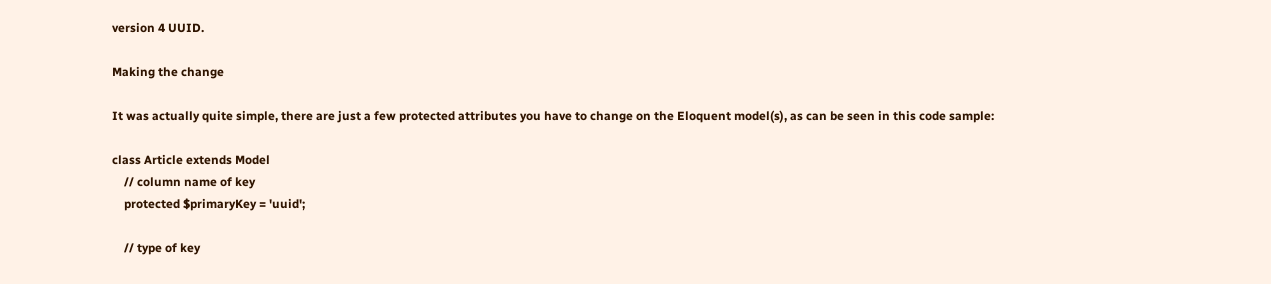version 4 UUID.

Making the change

It was actually quite simple, there are just a few protected attributes you have to change on the Eloquent model(s), as can be seen in this code sample:

class Article extends Model
    // column name of key
    protected $primaryKey = 'uuid';

    // type of key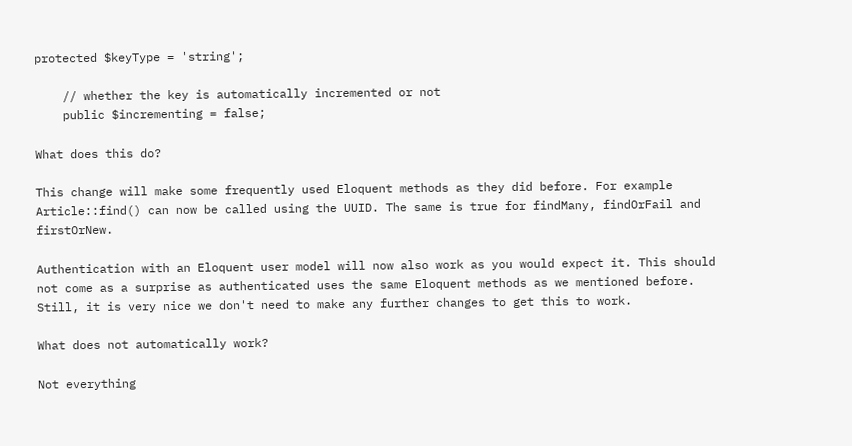protected $keyType = 'string';

    // whether the key is automatically incremented or not
    public $incrementing = false;

What does this do?

This change will make some frequently used Eloquent methods as they did before. For example Article::find() can now be called using the UUID. The same is true for findMany, findOrFail and firstOrNew.

Authentication with an Eloquent user model will now also work as you would expect it. This should not come as a surprise as authenticated uses the same Eloquent methods as we mentioned before. Still, it is very nice we don't need to make any further changes to get this to work.

What does not automatically work?

Not everything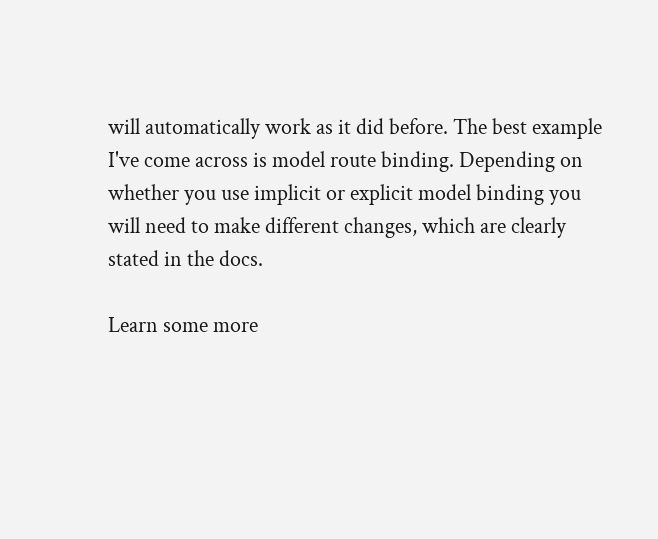will automatically work as it did before. The best example I've come across is model route binding. Depending on whether you use implicit or explicit model binding you will need to make different changes, which are clearly stated in the docs.

Learn some more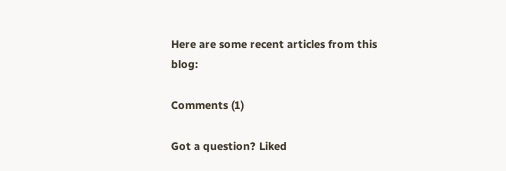Here are some recent articles from this blog:

Comments (1)

Got a question? Liked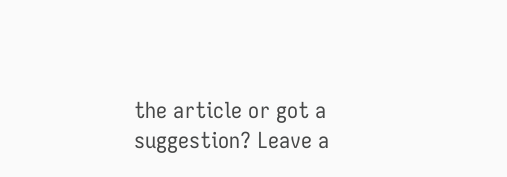the article or got a suggestion? Leave a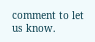comment to let us know.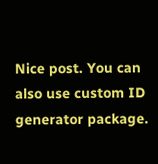Nice post. You can also use custom ID generator package.